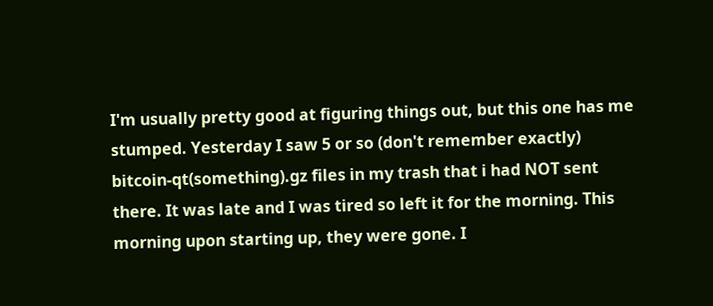I'm usually pretty good at figuring things out, but this one has me stumped. Yesterday I saw 5 or so (don't remember exactly) bitcoin-qt(something).gz files in my trash that i had NOT sent there. It was late and I was tired so left it for the morning. This morning upon starting up, they were gone. I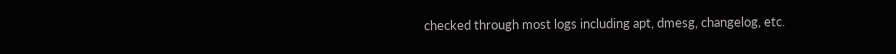checked through most logs including apt, dmesg, changelog, etc.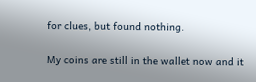for clues, but found nothing.

My coins are still in the wallet now and it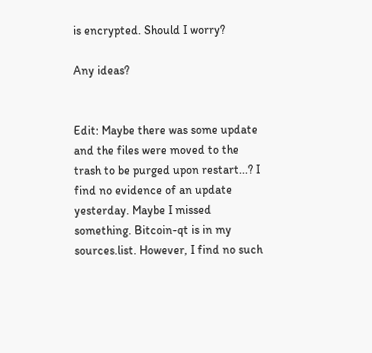is encrypted. Should I worry?

Any ideas?


Edit: Maybe there was some update and the files were moved to the trash to be purged upon restart...? I find no evidence of an update yesterday. Maybe I missed something. Bitcoin-qt is in my sources.list. However, I find no such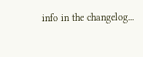info in the changelog...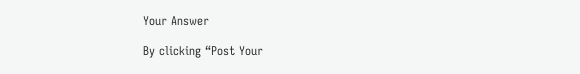Your Answer

By clicking “Post Your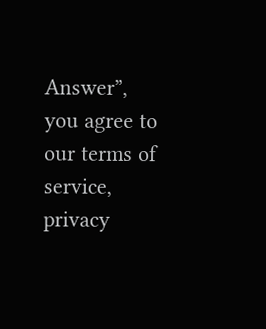Answer”, you agree to our terms of service, privacy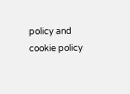policy and cookie policy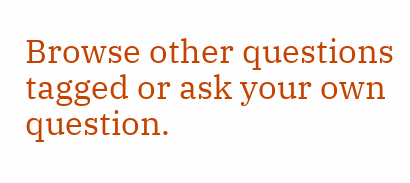Browse other questions tagged or ask your own question.